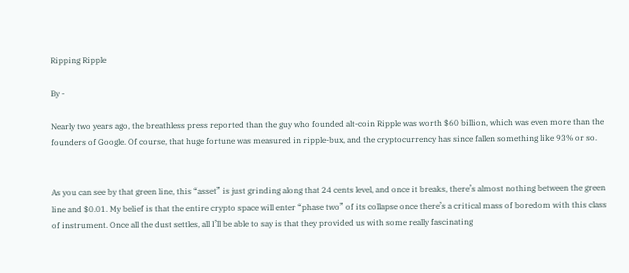Ripping Ripple

By -

Nearly two years ago, the breathless press reported than the guy who founded alt-coin Ripple was worth $60 billion, which was even more than the founders of Google. Of course, that huge fortune was measured in ripple-bux, and the cryptocurrency has since fallen something like 93% or so.


As you can see by that green line, this “asset” is just grinding along that 24 cents level, and once it breaks, there’s almost nothing between the green line and $0.01. My belief is that the entire crypto space will enter “phase two” of its collapse once there’s a critical mass of boredom with this class of instrument. Once all the dust settles, all I’ll be able to say is that they provided us with some really fascinating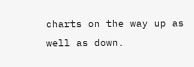charts on the way up as well as down.